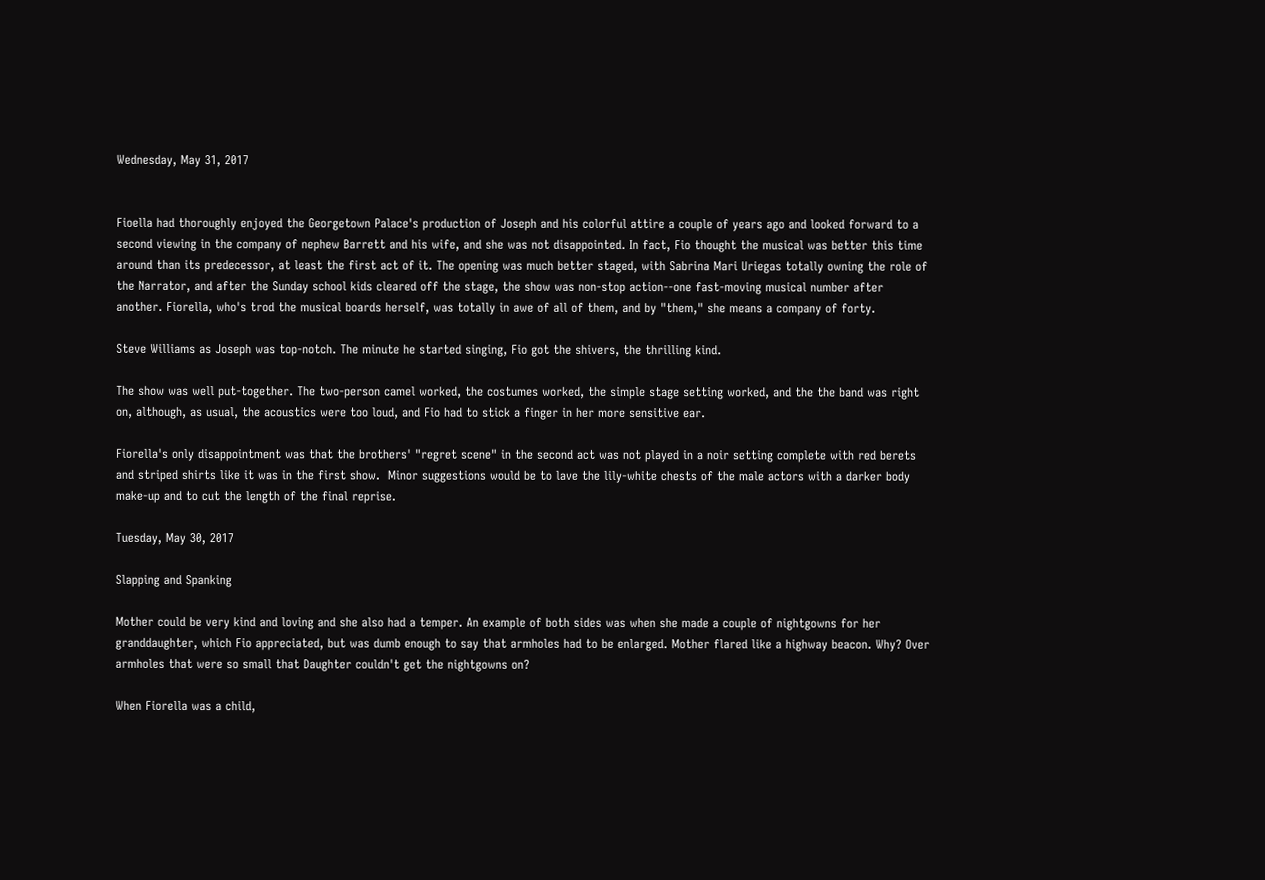Wednesday, May 31, 2017


Fioella had thoroughly enjoyed the Georgetown Palace's production of Joseph and his colorful attire a couple of years ago and looked forward to a second viewing in the company of nephew Barrett and his wife, and she was not disappointed. In fact, Fio thought the musical was better this time around than its predecessor, at least the first act of it. The opening was much better staged, with Sabrina Mari Uriegas totally owning the role of the Narrator, and after the Sunday school kids cleared off the stage, the show was non-stop action--one fast-moving musical number after another. Fiorella, who's trod the musical boards herself, was totally in awe of all of them, and by "them," she means a company of forty.

Steve Williams as Joseph was top-notch. The minute he started singing, Fio got the shivers, the thrilling kind.

The show was well put-together. The two-person camel worked, the costumes worked, the simple stage setting worked, and the the band was right on, although, as usual, the acoustics were too loud, and Fio had to stick a finger in her more sensitive ear.

Fiorella's only disappointment was that the brothers' "regret scene" in the second act was not played in a noir setting complete with red berets and striped shirts like it was in the first show.  Minor suggestions would be to lave the lily-white chests of the male actors with a darker body make-up and to cut the length of the final reprise.

Tuesday, May 30, 2017

Slapping and Spanking

Mother could be very kind and loving and she also had a temper. An example of both sides was when she made a couple of nightgowns for her granddaughter, which Fio appreciated, but was dumb enough to say that armholes had to be enlarged. Mother flared like a highway beacon. Why? Over armholes that were so small that Daughter couldn't get the nightgowns on?

When Fiorella was a child,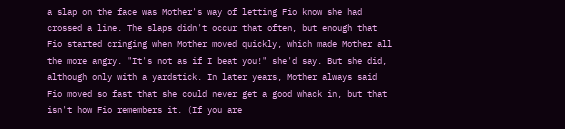a slap on the face was Mother's way of letting Fio know she had crossed a line. The slaps didn't occur that often, but enough that Fio started cringing when Mother moved quickly, which made Mother all the more angry. "It's not as if I beat you!" she'd say. But she did, although only with a yardstick. In later years, Mother always said Fio moved so fast that she could never get a good whack in, but that isn't how Fio remembers it. (If you are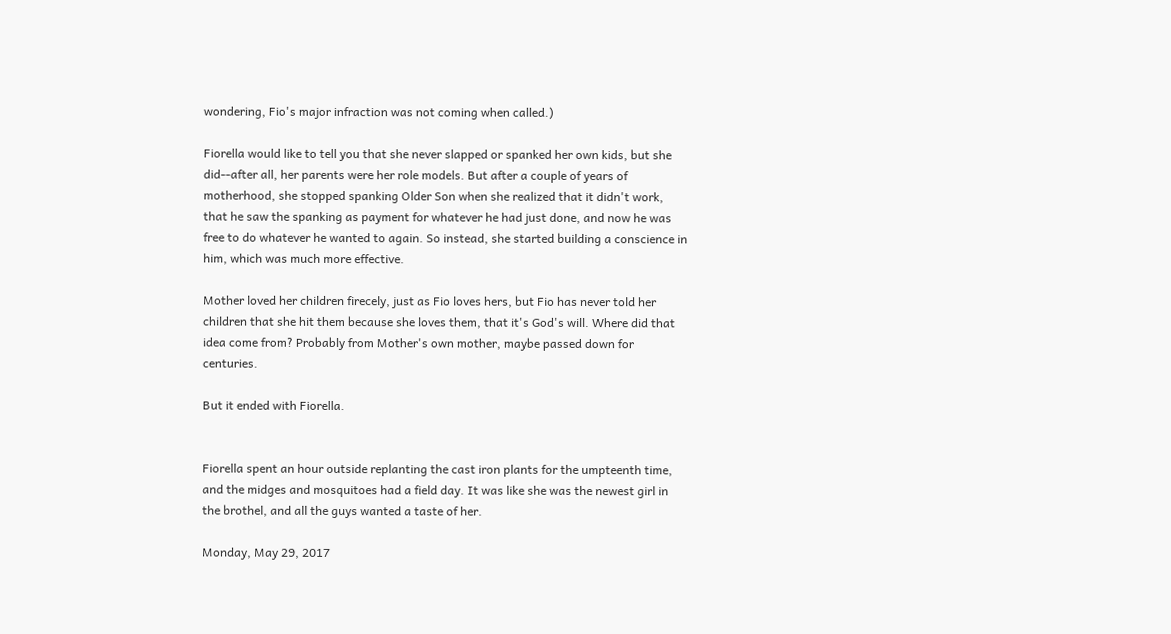wondering, Fio's major infraction was not coming when called.)

Fiorella would like to tell you that she never slapped or spanked her own kids, but she did--after all, her parents were her role models. But after a couple of years of motherhood, she stopped spanking Older Son when she realized that it didn't work, that he saw the spanking as payment for whatever he had just done, and now he was free to do whatever he wanted to again. So instead, she started building a conscience in him, which was much more effective.

Mother loved her children firecely, just as Fio loves hers, but Fio has never told her children that she hit them because she loves them, that it's God's will. Where did that idea come from? Probably from Mother's own mother, maybe passed down for centuries.

But it ended with Fiorella.


Fiorella spent an hour outside replanting the cast iron plants for the umpteenth time, and the midges and mosquitoes had a field day. It was like she was the newest girl in the brothel, and all the guys wanted a taste of her.

Monday, May 29, 2017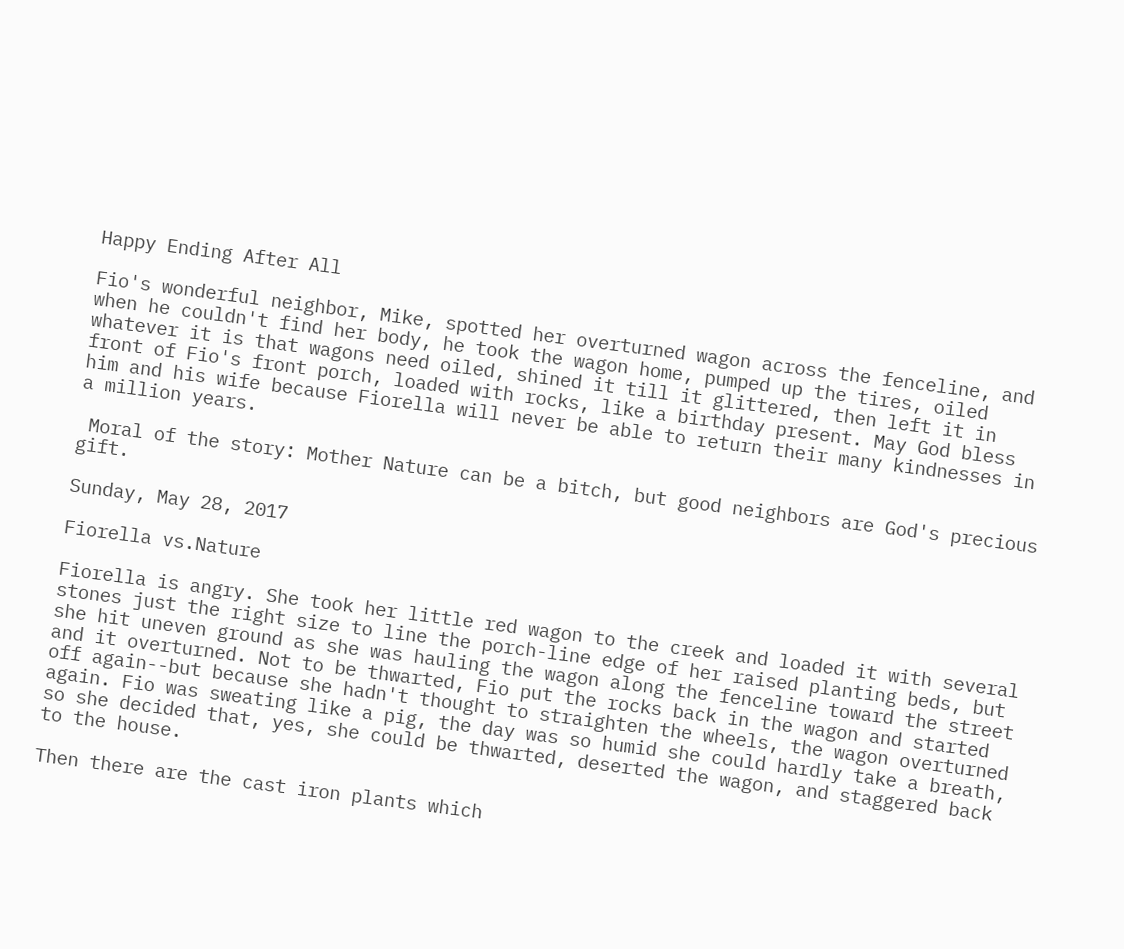Happy Ending After All

Fio's wonderful neighbor, Mike, spotted her overturned wagon across the fenceline, and when he couldn't find her body, he took the wagon home, pumped up the tires, oiled whatever it is that wagons need oiled, shined it till it glittered, then left it in front of Fio's front porch, loaded with rocks, like a birthday present. May God bless him and his wife because Fiorella will never be able to return their many kindnesses in a million years.

 Moral of the story: Mother Nature can be a bitch, but good neighbors are God's precious gift.

Sunday, May 28, 2017

Fiorella vs.Nature

Fiorella is angry. She took her little red wagon to the creek and loaded it with several stones just the right size to line the porch-line edge of her raised planting beds, but she hit uneven ground as she was hauling the wagon along the fenceline toward the street and it overturned. Not to be thwarted, Fio put the rocks back in the wagon and started off again--but because she hadn't thought to straighten the wheels, the wagon overturned again. Fio was sweating like a pig, the day was so humid she could hardly take a breath, so she decided that, yes, she could be thwarted, deserted the wagon, and staggered back to the house.

Then there are the cast iron plants which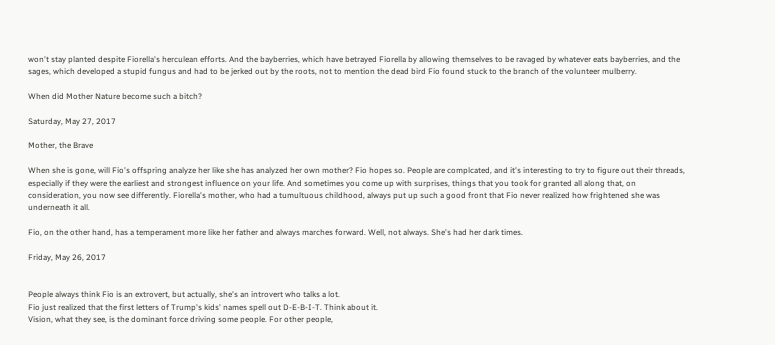won't stay planted despite Fiorella's herculean efforts. And the bayberries, which have betrayed Fiorella by allowing themselves to be ravaged by whatever eats bayberries, and the sages, which developed a stupid fungus and had to be jerked out by the roots, not to mention the dead bird Fio found stuck to the branch of the volunteer mulberry.

When did Mother Nature become such a bitch?

Saturday, May 27, 2017

Mother, the Brave

When she is gone, will Fio's offspring analyze her like she has analyzed her own mother? Fio hopes so. People are complcated, and it's interesting to try to figure out their threads, especially if they were the earliest and strongest influence on your life. And sometimes you come up with surprises, things that you took for granted all along that, on consideration, you now see differently. Fiorella's mother, who had a tumultuous childhood, always put up such a good front that Fio never realized how frightened she was underneath it all.

Fio, on the other hand, has a temperament more like her father and always marches forward. Well, not always. She's had her dark times.

Friday, May 26, 2017


People always think Fio is an extrovert, but actually, she's an introvert who talks a lot.
Fio just realized that the first letters of Trump's kids' names spell out D-E-B-I-T. Think about it.
Vision, what they see, is the dominant force driving some people. For other people,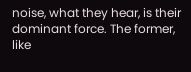noise, what they hear, is their dominant force. The former, like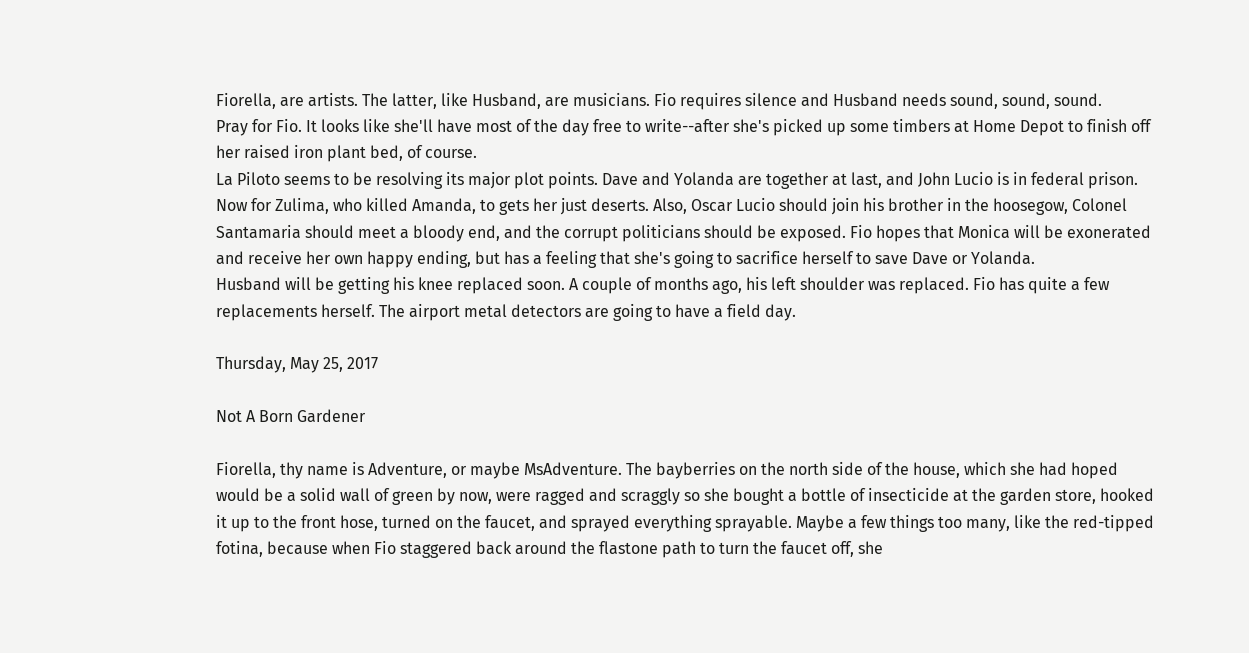Fiorella, are artists. The latter, like Husband, are musicians. Fio requires silence and Husband needs sound, sound, sound.
Pray for Fio. It looks like she'll have most of the day free to write--after she's picked up some timbers at Home Depot to finish off her raised iron plant bed, of course.
La Piloto seems to be resolving its major plot points. Dave and Yolanda are together at last, and John Lucio is in federal prison. Now for Zulima, who killed Amanda, to gets her just deserts. Also, Oscar Lucio should join his brother in the hoosegow, Colonel Santamaria should meet a bloody end, and the corrupt politicians should be exposed. Fio hopes that Monica will be exonerated and receive her own happy ending, but has a feeling that she's going to sacrifice herself to save Dave or Yolanda.
Husband will be getting his knee replaced soon. A couple of months ago, his left shoulder was replaced. Fio has quite a few replacements herself. The airport metal detectors are going to have a field day.

Thursday, May 25, 2017

Not A Born Gardener

Fiorella, thy name is Adventure, or maybe MsAdventure. The bayberries on the north side of the house, which she had hoped would be a solid wall of green by now, were ragged and scraggly so she bought a bottle of insecticide at the garden store, hooked it up to the front hose, turned on the faucet, and sprayed everything sprayable. Maybe a few things too many, like the red-tipped fotina, because when Fio staggered back around the flastone path to turn the faucet off, she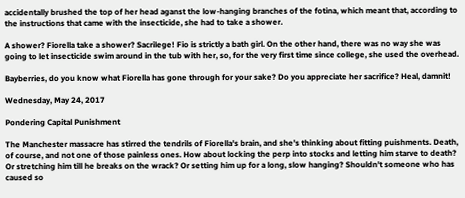accidentally brushed the top of her head aganst the low-hanging branches of the fotina, which meant that, according to the instructions that came with the insecticide, she had to take a shower.

A shower? Fiorella take a shower? Sacrilege! Fio is strictly a bath girl. On the other hand, there was no way she was going to let insecticide swim around in the tub with her, so, for the very first time since college, she used the overhead.

Bayberries, do you know what Fiorella has gone through for your sake? Do you appreciate her sacrifice? Heal, damnit!

Wednesday, May 24, 2017

Pondering Capital Punishment

The Manchester massacre has stirred the tendrils of Fiorella's brain, and she's thinking about fitting puishments. Death, of course, and not one of those painless ones. How about locking the perp into stocks and letting him starve to death? Or stretching him till he breaks on the wrack? Or setting him up for a long, slow hanging? Shouldn't someone who has caused so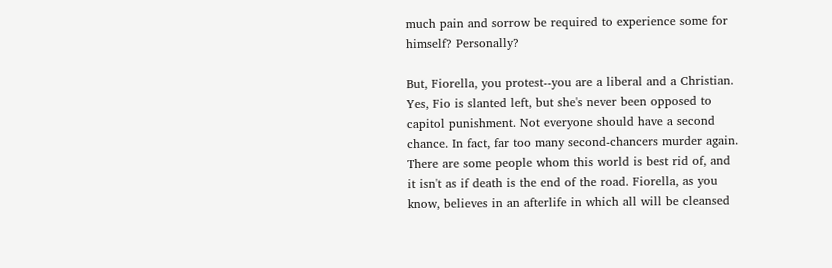much pain and sorrow be required to experience some for himself? Personally?

But, Fiorella, you protest--you are a liberal and a Christian. Yes, Fio is slanted left, but she's never been opposed to capitol punishment. Not everyone should have a second chance. In fact, far too many second-chancers murder again. There are some people whom this world is best rid of, and it isn't as if death is the end of the road. Fiorella, as you know, believes in an afterlife in which all will be cleansed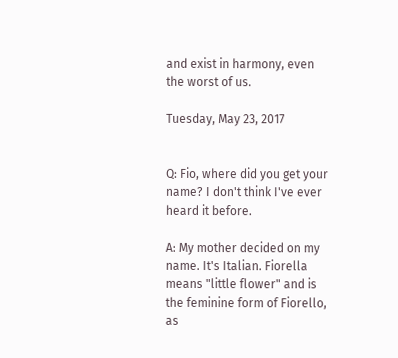and exist in harmony, even the worst of us.

Tuesday, May 23, 2017


Q: Fio, where did you get your name? I don't think I've ever heard it before.

A: My mother decided on my name. It's Italian. Fiorella means "little flower" and is the feminine form of Fiorello, as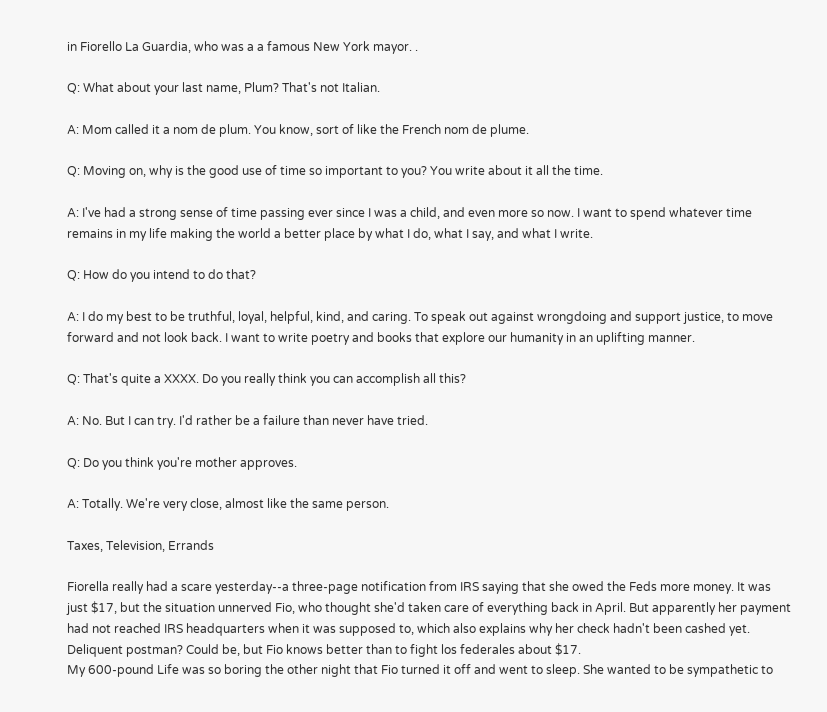in Fiorello La Guardia, who was a a famous New York mayor. .

Q: What about your last name, Plum? That's not Italian.

A: Mom called it a nom de plum. You know, sort of like the French nom de plume.

Q: Moving on, why is the good use of time so important to you? You write about it all the time.

A: I've had a strong sense of time passing ever since I was a child, and even more so now. I want to spend whatever time remains in my life making the world a better place by what I do, what I say, and what I write.

Q: How do you intend to do that?

A: I do my best to be truthful, loyal, helpful, kind, and caring. To speak out against wrongdoing and support justice, to move forward and not look back. I want to write poetry and books that explore our humanity in an uplifting manner.

Q: That's quite a XXXX. Do you really think you can accomplish all this?

A: No. But I can try. I'd rather be a failure than never have tried.

Q: Do you think you're mother approves.

A: Totally. We're very close, almost like the same person.

Taxes, Television, Errands

Fiorella really had a scare yesterday--a three-page notification from IRS saying that she owed the Feds more money. It was just $17, but the situation unnerved Fio, who thought she'd taken care of everything back in April. But apparently her payment had not reached IRS headquarters when it was supposed to, which also explains why her check hadn't been cashed yet. Deliquent postman? Could be, but Fio knows better than to fight los federales about $17.
My 600-pound Life was so boring the other night that Fio turned it off and went to sleep. She wanted to be sympathetic to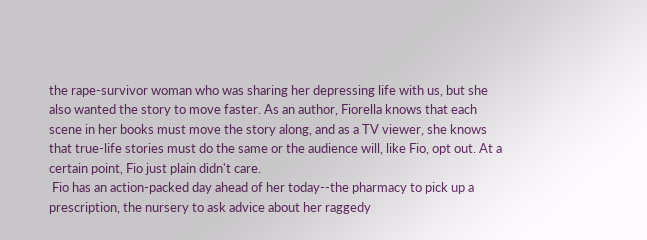the rape-survivor woman who was sharing her depressing life with us, but she also wanted the story to move faster. As an author, Fiorella knows that each scene in her books must move the story along, and as a TV viewer, she knows that true-life stories must do the same or the audience will, like Fio, opt out. At a certain point, Fio just plain didn't care.
 Fio has an action-packed day ahead of her today--the pharmacy to pick up a prescription, the nursery to ask advice about her raggedy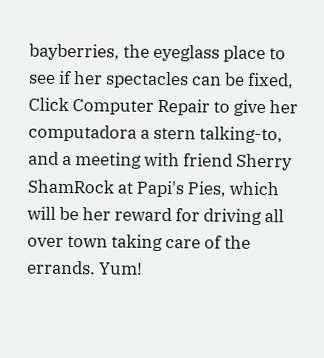bayberries, the eyeglass place to see if her spectacles can be fixed, Click Computer Repair to give her computadora a stern talking-to, and a meeting with friend Sherry ShamRock at Papi's Pies, which will be her reward for driving all over town taking care of the errands. Yum!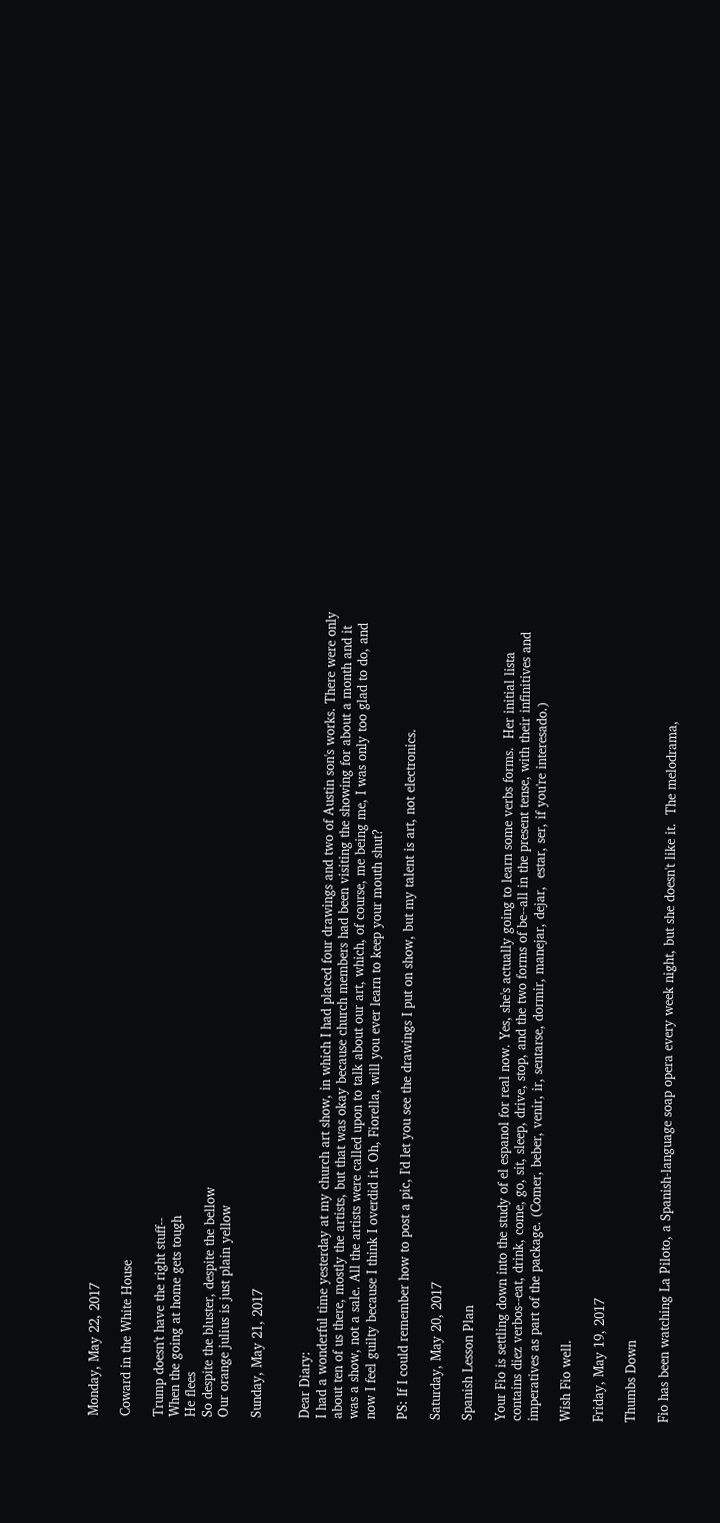Monday, May 22, 2017

Coward in the White House

Trump doesn't have the right stuff--
When the going at home gets tough
He flees
So despite the bluster, despite the bellow
Our orange julius is just plain yellow

Sunday, May 21, 2017


Dear Diary:
I had a wonderful time yesterday at my church art show, in which I had placed four drawings and two of Austin son's works. There were only about ten of us there, mostly the artists, but that was okay because church members had been visiting the showing for about a month and it was a show, not a sale. All the artists were called upon to talk about our art, which, of course, me being me, I was only too glad to do, and now I feel guilty because I think I overdid it. Oh, Fiorella, will you ever learn to keep your mouth shut?

PS: If I could remember how to post a pic, I'd let you see the drawings I put on show, but my talent is art, not electronics.

Saturday, May 20, 2017

Spanish Lesson Plan

Your Fio is settling down into the study of el espanol for real now. Yes, she's actually going to learn some verbs forms.  Her initial lista contains diez verbos--eat, drink, come, go, sit, sleep, drive, stop, and the two forms of be--all in the present tense, with their infinitives and imperatives as part of the package. (Comer, beber, venir, ir, sentarse, dormir, manejar, dejar,  estar, ser, if you're interesado.)

Wish Fio well.

Friday, May 19, 2017

Thumbs Down

Fio has been watching La Piloto, a Spanish-language soap opera every week night, but she doesn't like it.  The melodrama,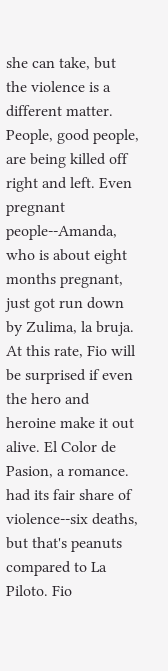she can take, but the violence is a different matter. People, good people, are being killed off right and left. Even pregnant people--Amanda, who is about eight months pregnant, just got run down by Zulima, la bruja. At this rate, Fio will be surprised if even the hero and heroine make it out alive. El Color de Pasion, a romance. had its fair share of violence--six deaths, but that's peanuts compared to La Piloto. Fio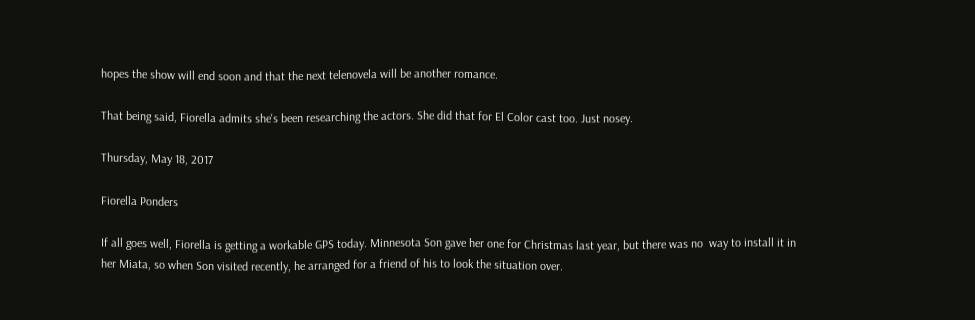hopes the show will end soon and that the next telenovela will be another romance.

That being said, Fiorella admits she's been researching the actors. She did that for El Color cast too. Just nosey.

Thursday, May 18, 2017

Fiorella Ponders

If all goes well, Fiorella is getting a workable GPS today. Minnesota Son gave her one for Christmas last year, but there was no  way to install it in her Miata, so when Son visited recently, he arranged for a friend of his to look the situation over.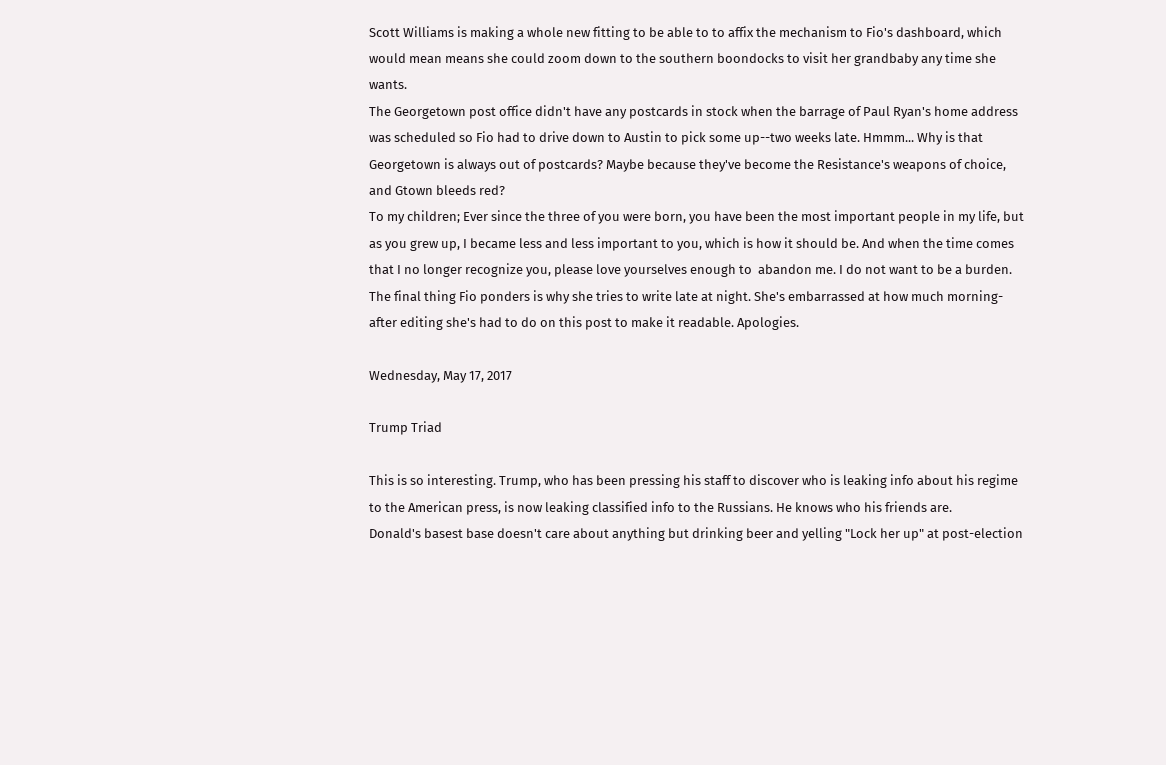Scott Williams is making a whole new fitting to be able to to affix the mechanism to Fio's dashboard, which would mean means she could zoom down to the southern boondocks to visit her grandbaby any time she wants.
The Georgetown post office didn't have any postcards in stock when the barrage of Paul Ryan's home address was scheduled so Fio had to drive down to Austin to pick some up--two weeks late. Hmmm... Why is that Georgetown is always out of postcards? Maybe because they've become the Resistance's weapons of choice, and Gtown bleeds red?
To my children; Ever since the three of you were born, you have been the most important people in my life, but as you grew up, I became less and less important to you, which is how it should be. And when the time comes that I no longer recognize you, please love yourselves enough to  abandon me. I do not want to be a burden.
The final thing Fio ponders is why she tries to write late at night. She's embarrassed at how much morning-after editing she's had to do on this post to make it readable. Apologies.

Wednesday, May 17, 2017

Trump Triad

This is so interesting. Trump, who has been pressing his staff to discover who is leaking info about his regime to the American press, is now leaking classified info to the Russians. He knows who his friends are.
Donald's basest base doesn't care about anything but drinking beer and yelling "Lock her up" at post-election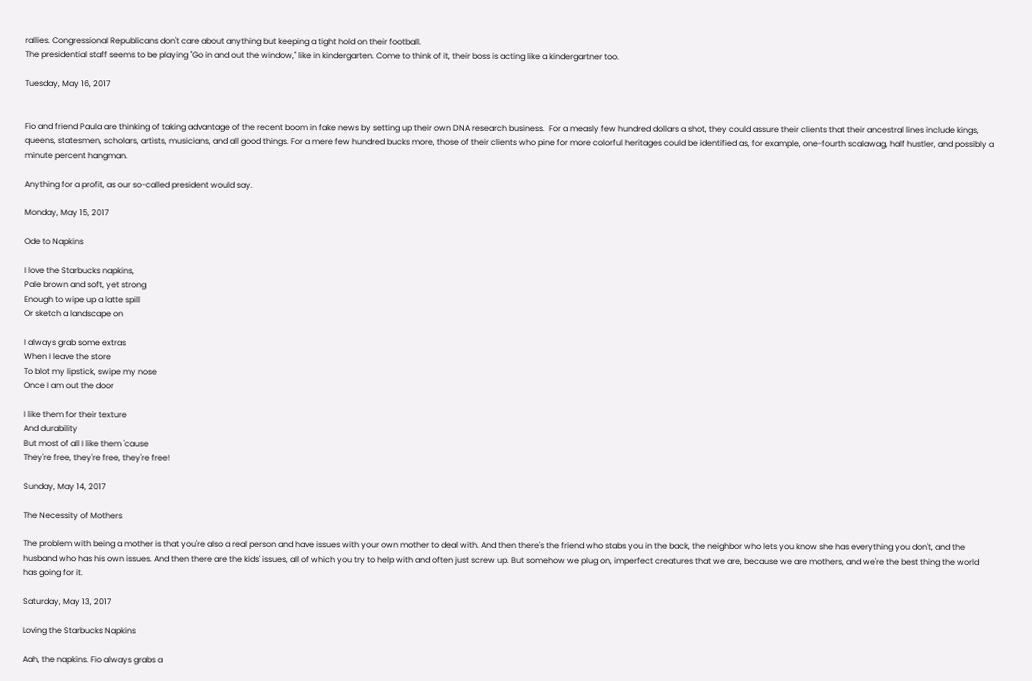rallies. Congressional Republicans don't care about anything but keeping a tight hold on their football.
The presidential staff seems to be playing "Go in and out the window," like in kindergarten. Come to think of it, their boss is acting like a kindergartner too.

Tuesday, May 16, 2017


Fio and friend Paula are thinking of taking advantage of the recent boom in fake news by setting up their own DNA research business.  For a measly few hundred dollars a shot, they could assure their clients that their ancestral lines include kings, queens, statesmen, scholars, artists, musicians, and all good things. For a mere few hundred bucks more, those of their clients who pine for more colorful heritages could be identified as, for example, one-fourth scalawag, half hustler, and possibly a minute percent hangman.

Anything for a profit, as our so-called president would say.

Monday, May 15, 2017

Ode to Napkins

I love the Starbucks napkins,
Pale brown and soft, yet strong
Enough to wipe up a latte spill
Or sketch a landscape on

I always grab some extras
When I leave the store
To blot my lipstick, swipe my nose
Once I am out the door

I like them for their texture
And durability
But most of all I like them 'cause
They're free, they're free, they're free!

Sunday, May 14, 2017

The Necessity of Mothers

The problem with being a mother is that you're also a real person and have issues with your own mother to deal with. And then there's the friend who stabs you in the back, the neighbor who lets you know she has everything you don't, and the husband who has his own issues. And then there are the kids' issues, all of which you try to help with and often just screw up. But somehow we plug on, imperfect creatures that we are, because we are mothers, and we're the best thing the world has going for it.

Saturday, May 13, 2017

Loving the Starbucks Napkins

Aah, the napkins. Fio always grabs a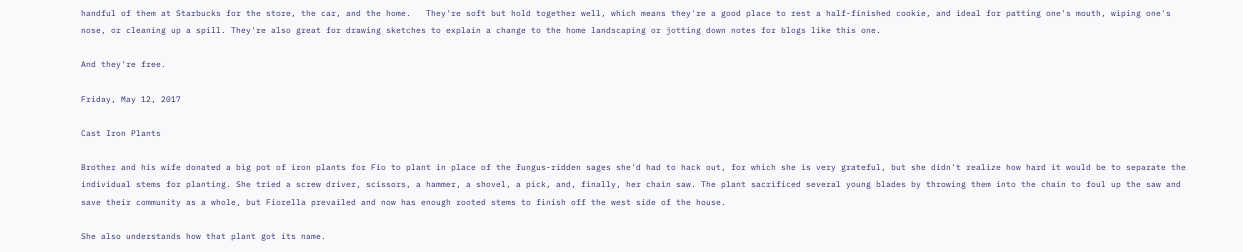handful of them at Starbucks for the store, the car, and the home.   They're soft but hold together well, which means they're a good place to rest a half-finished cookie, and ideal for patting one's mouth, wiping one's nose, or cleaning up a spill. They're also great for drawing sketches to explain a change to the home landscaping or jotting down notes for blogs like this one.

And they're free.

Friday, May 12, 2017

Cast Iron Plants

Brother and his wife donated a big pot of iron plants for Fio to plant in place of the fungus-ridden sages she'd had to hack out, for which she is very grateful, but she didn't realize how hard it would be to separate the individual stems for planting. She tried a screw driver, scissors, a hammer, a shovel, a pick, and, finally, her chain saw. The plant sacrificed several young blades by throwing them into the chain to foul up the saw and save their community as a whole, but Fiorella prevailed and now has enough rooted stems to finish off the west side of the house.

She also understands how that plant got its name.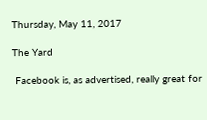Thursday, May 11, 2017

The Yard

 Facebook is, as advertised, really great for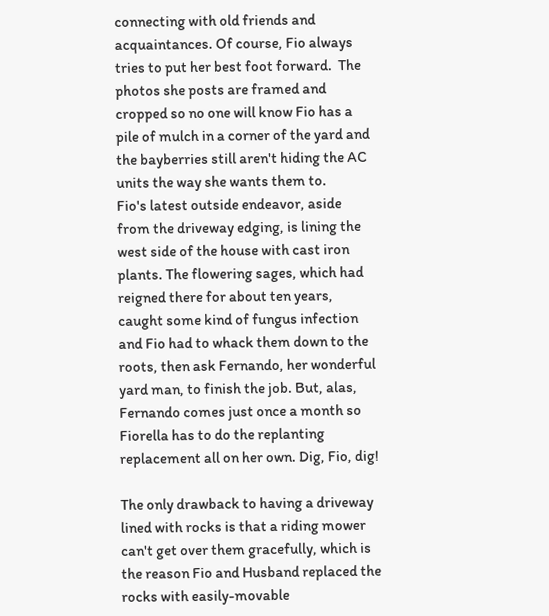connecting with old friends and acquaintances. Of course, Fio always tries to put her best foot forward.  The photos she posts are framed and cropped so no one will know Fio has a pile of mulch in a corner of the yard and the bayberries still aren't hiding the AC units the way she wants them to.
Fio's latest outside endeavor, aside from the driveway edging, is lining the west side of the house with cast iron plants. The flowering sages, which had reigned there for about ten years, caught some kind of fungus infection and Fio had to whack them down to the roots, then ask Fernando, her wonderful yard man, to finish the job. But, alas, Fernando comes just once a month so Fiorella has to do the replanting replacement all on her own. Dig, Fio, dig!

The only drawback to having a driveway lined with rocks is that a riding mower can't get over them gracefully, which is the reason Fio and Husband replaced the rocks with easily-movable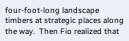four-foot-long landscape timbers at strategic places along the way.  Then Fio realized that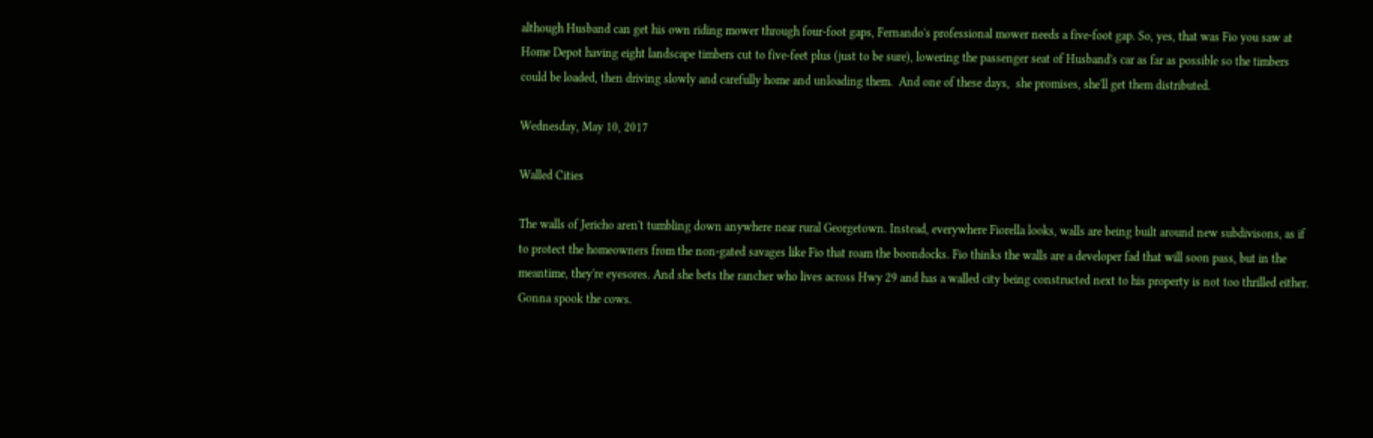although Husband can get his own riding mower through four-foot gaps, Fernando's professional mower needs a five-foot gap. So, yes, that was Fio you saw at Home Depot having eight landscape timbers cut to five-feet plus (just to be sure), lowering the passenger seat of Husband's car as far as possible so the timbers could be loaded, then driving slowly and carefully home and unloading them.  And one of these days,  she promises, she'll get them distributed.

Wednesday, May 10, 2017

Walled Cities

The walls of Jericho aren't tumbling down anywhere near rural Georgetown. Instead, everywhere Fiorella looks, walls are being built around new subdivisons, as if to protect the homeowners from the non-gated savages like Fio that roam the boondocks. Fio thinks the walls are a developer fad that will soon pass, but in the meantime, they're eyesores. And she bets the rancher who lives across Hwy 29 and has a walled city being constructed next to his property is not too thrilled either. Gonna spook the cows.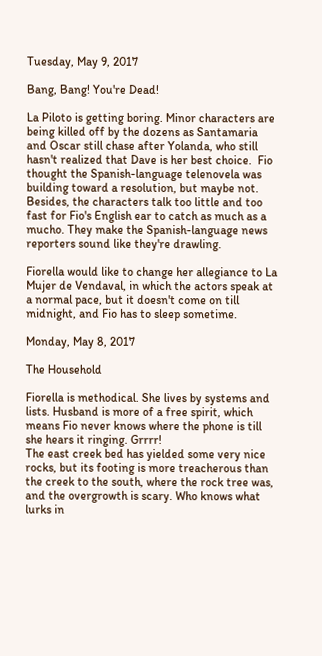Tuesday, May 9, 2017

Bang, Bang! You're Dead!

La Piloto is getting boring. Minor characters are being killed off by the dozens as Santamaria and Oscar still chase after Yolanda, who still hasn't realized that Dave is her best choice.  Fio thought the Spanish-language telenovela was building toward a resolution, but maybe not. Besides, the characters talk too little and too fast for Fio's English ear to catch as much as a mucho. They make the Spanish-language news reporters sound like they're drawling.

Fiorella would like to change her allegiance to La Mujer de Vendaval, in which the actors speak at a normal pace, but it doesn't come on till midnight, and Fio has to sleep sometime.

Monday, May 8, 2017

The Household

Fiorella is methodical. She lives by systems and lists. Husband is more of a free spirit, which means Fio never knows where the phone is till she hears it ringing. Grrrr!
The east creek bed has yielded some very nice rocks, but its footing is more treacherous than the creek to the south, where the rock tree was, and the overgrowth is scary. Who knows what lurks in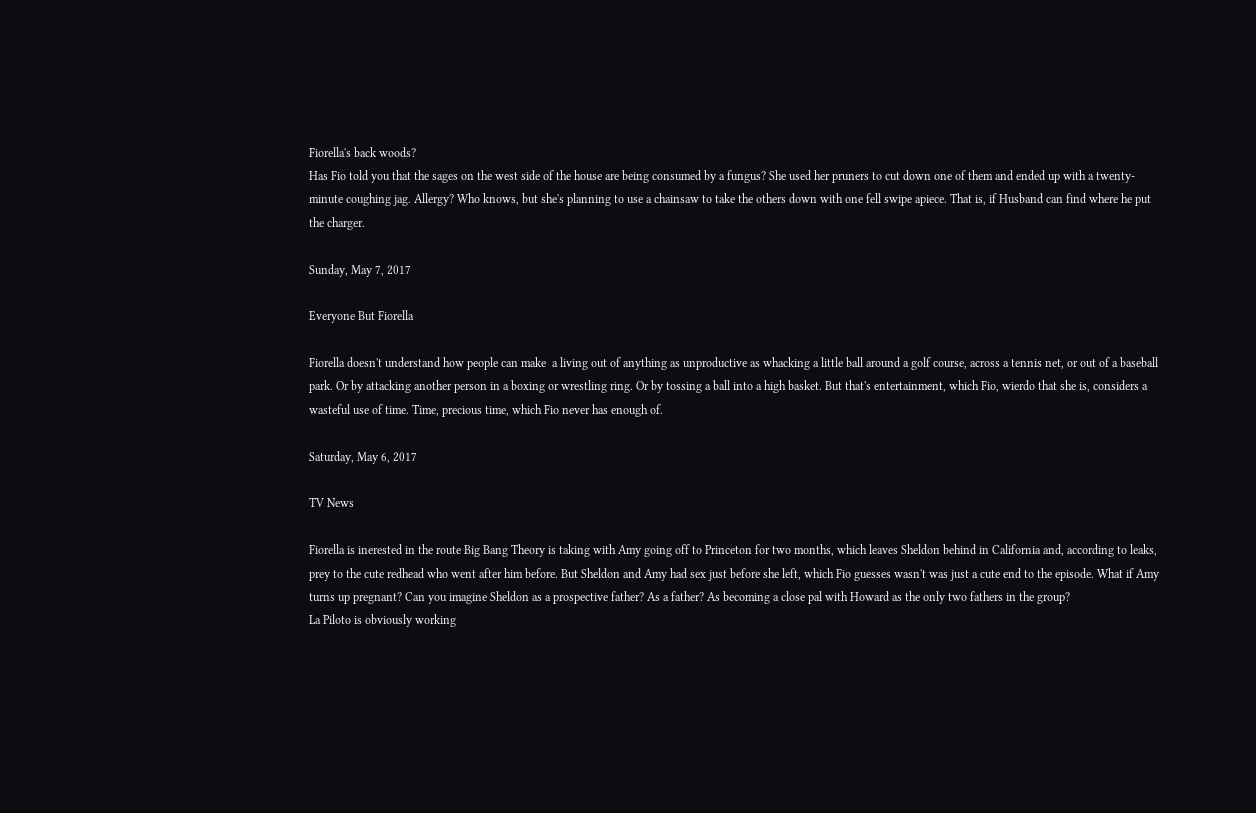Fiorella's back woods?
Has Fio told you that the sages on the west side of the house are being consumed by a fungus? She used her pruners to cut down one of them and ended up with a twenty-minute coughing jag. Allergy? Who knows, but she's planning to use a chainsaw to take the others down with one fell swipe apiece. That is, if Husband can find where he put the charger.

Sunday, May 7, 2017

Everyone But Fiorella

Fiorella doesn't understand how people can make  a living out of anything as unproductive as whacking a little ball around a golf course, across a tennis net, or out of a baseball park. Or by attacking another person in a boxing or wrestling ring. Or by tossing a ball into a high basket. But that's entertainment, which Fio, wierdo that she is, considers a wasteful use of time. Time, precious time, which Fio never has enough of.

Saturday, May 6, 2017

TV News

Fiorella is inerested in the route Big Bang Theory is taking with Amy going off to Princeton for two months, which leaves Sheldon behind in California and, according to leaks, prey to the cute redhead who went after him before. But Sheldon and Amy had sex just before she left, which Fio guesses wasn't was just a cute end to the episode. What if Amy turns up pregnant? Can you imagine Sheldon as a prospective father? As a father? As becoming a close pal with Howard as the only two fathers in the group?
La Piloto is obviously working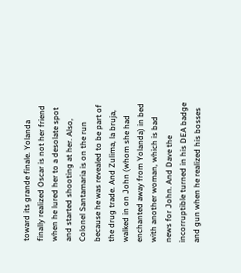toward its grande finale. Yolanda finally realized Oscar is not her friend when he lured her to a desolate spot and started shooting at her. Also, Colonel Santamaria is on the run because he was revealed to be part of the drug trade. And Zulima, la bruja, walked in on John (whom she had enchanted away from Yolanda) in bed with another woman, which is bad news for John. And Dave the incorruptible turned in his DEA badge and gun when he realized his bosses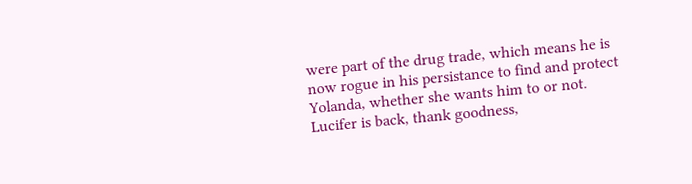were part of the drug trade, which means he is now rogue in his persistance to find and protect Yolanda, whether she wants him to or not.
Lucifer is back, thank goodness,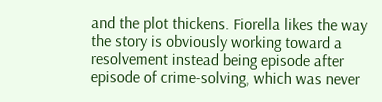and the plot thickens. Fiorella likes the way the story is obviously working toward a resolvement instead being episode after episode of crime-solving, which was never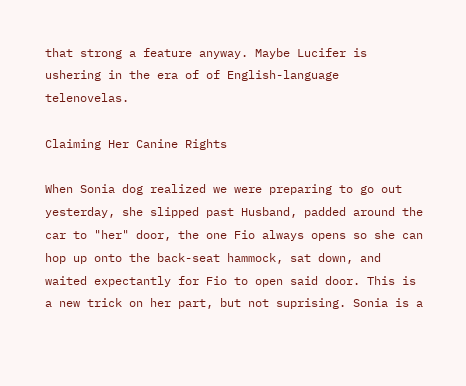that strong a feature anyway. Maybe Lucifer is ushering in the era of of English-language telenovelas.

Claiming Her Canine Rights

When Sonia dog realized we were preparing to go out yesterday, she slipped past Husband, padded around the car to "her" door, the one Fio always opens so she can hop up onto the back-seat hammock, sat down, and waited expectantly for Fio to open said door. This is a new trick on her part, but not suprising. Sonia is a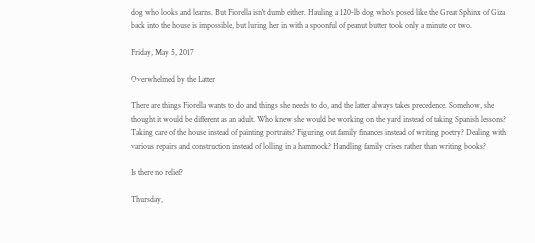dog who looks and learns. But Fiorella isn't dumb either. Hauling a 120-lb dog who's posed like the Great Sphinx of Giza back into the house is impossible, but luring her in with a spoonful of peanut butter took only a minute or two.

Friday, May 5, 2017

Overwhelmed by the Latter

There are things Fiorella wants to do and things she needs to do, and the latter always takes precedence. Somehow, she thought it would be different as an adult. Who knew she would be working on the yard instead of taking Spanish lessons? Taking care of the house instead of painting portraits? Figuring out family finances instead of writing poetry? Dealing with various repairs and construction instead of lolling in a hammock? Handling family crises rather than writing books?

Is there no relief?

Thursday,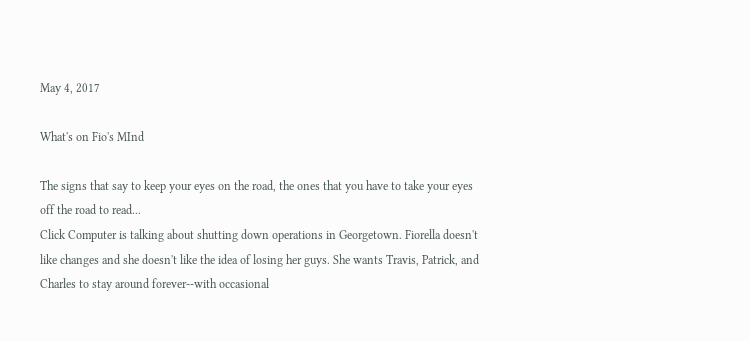May 4, 2017

What's on Fio's MInd

The signs that say to keep your eyes on the road, the ones that you have to take your eyes off the road to read...
Click Computer is talking about shutting down operations in Georgetown. Fiorella doesn't like changes and she doesn't like the idea of losing her guys. She wants Travis, Patrick, and Charles to stay around forever--with occasional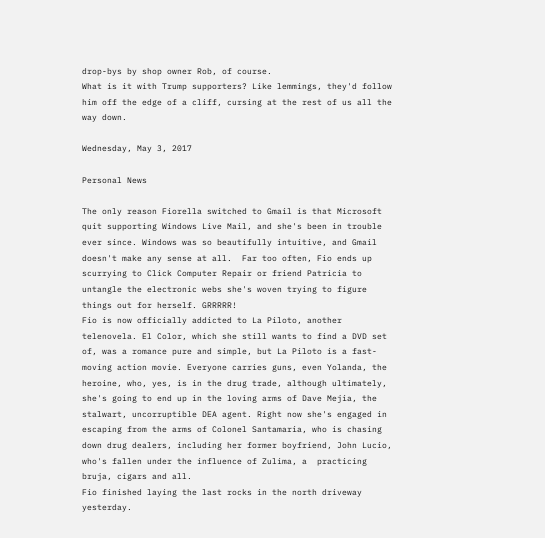drop-bys by shop owner Rob, of course.
What is it with Trump supporters? Like lemmings, they'd follow him off the edge of a cliff, cursing at the rest of us all the way down.

Wednesday, May 3, 2017

Personal News

The only reason Fiorella switched to Gmail is that Microsoft quit supporting Windows Live Mail, and she's been in trouble ever since. Windows was so beautifully intuitive, and Gmail doesn't make any sense at all.  Far too often, Fio ends up scurrying to Click Computer Repair or friend Patricia to untangle the electronic webs she's woven trying to figure things out for herself. GRRRRR!
Fio is now officially addicted to La Piloto, another telenovela. El Color, which she still wants to find a DVD set of, was a romance pure and simple, but La Piloto is a fast-moving action movie. Everyone carries guns, even Yolanda, the heroine, who, yes, is in the drug trade, although ultimately, she's going to end up in the loving arms of Dave Mejia, the stalwart, uncorruptible DEA agent. Right now she's engaged in escaping from the arms of Colonel Santamaria, who is chasing down drug dealers, including her former boyfriend, John Lucio, who's fallen under the influence of Zulima, a  practicing bruja, cigars and all.
Fio finished laying the last rocks in the north driveway yesterday.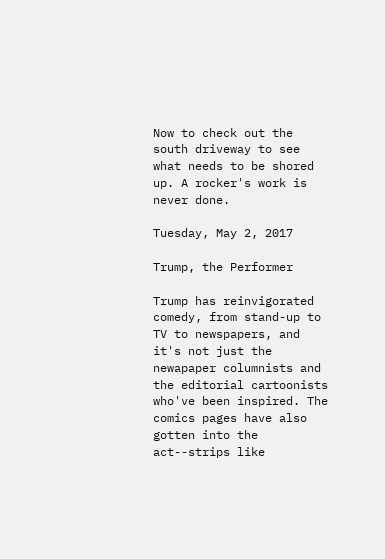Now to check out the south driveway to see what needs to be shored up. A rocker's work is never done.

Tuesday, May 2, 2017

Trump, the Performer

Trump has reinvigorated comedy, from stand-up to TV to newspapers, and it's not just the newapaper columnists and the editorial cartoonists who've been inspired. The comics pages have also gotten into the act--strips like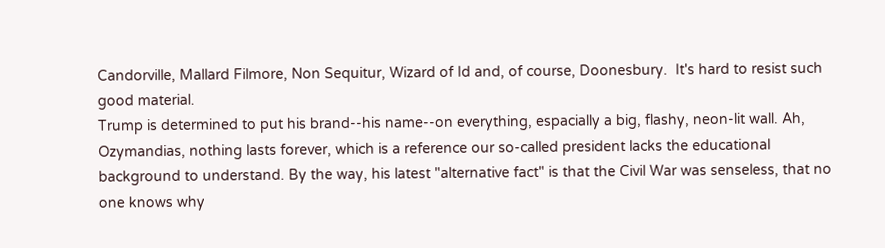Candorville, Mallard Filmore, Non Sequitur, Wizard of Id and, of course, Doonesbury.  It's hard to resist such good material.
Trump is determined to put his brand--his name--on everything, espacially a big, flashy, neon-lit wall. Ah, Ozymandias, nothing lasts forever, which is a reference our so-called president lacks the educational background to understand. By the way, his latest "alternative fact" is that the Civil War was senseless, that no one knows why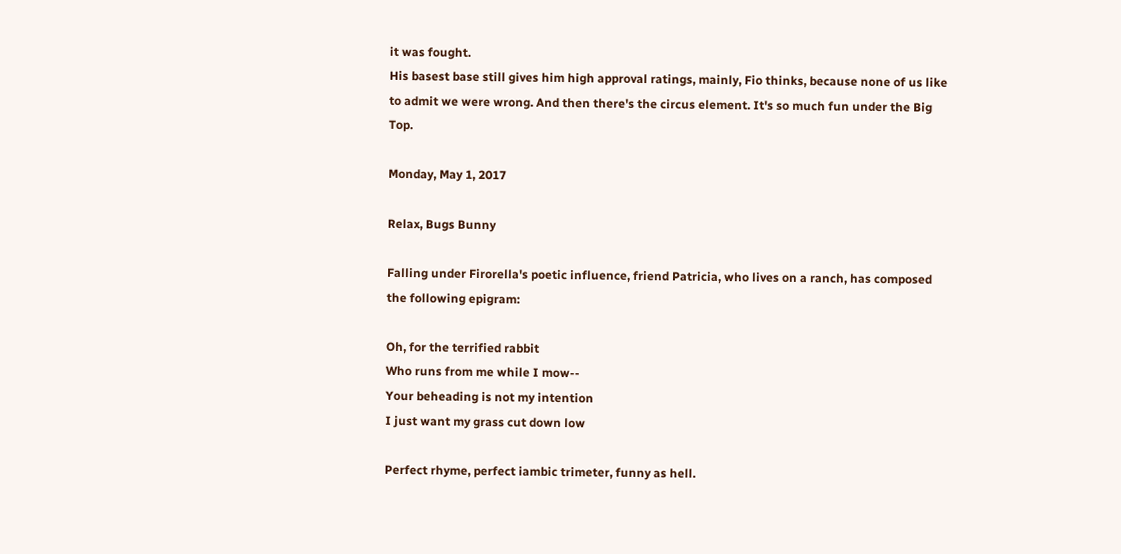it was fought.
His basest base still gives him high approval ratings, mainly, Fio thinks, because none of us like to admit we were wrong. And then there's the circus element. It's so much fun under the Big Top.

Monday, May 1, 2017

Relax, Bugs Bunny

Falling under Firorella's poetic influence, friend Patricia, who lives on a ranch, has composed the following epigram:

Oh, for the terrified rabbit
Who runs from me while I mow--
Your beheading is not my intention
I just want my grass cut down low

Perfect rhyme, perfect iambic trimeter, funny as hell.